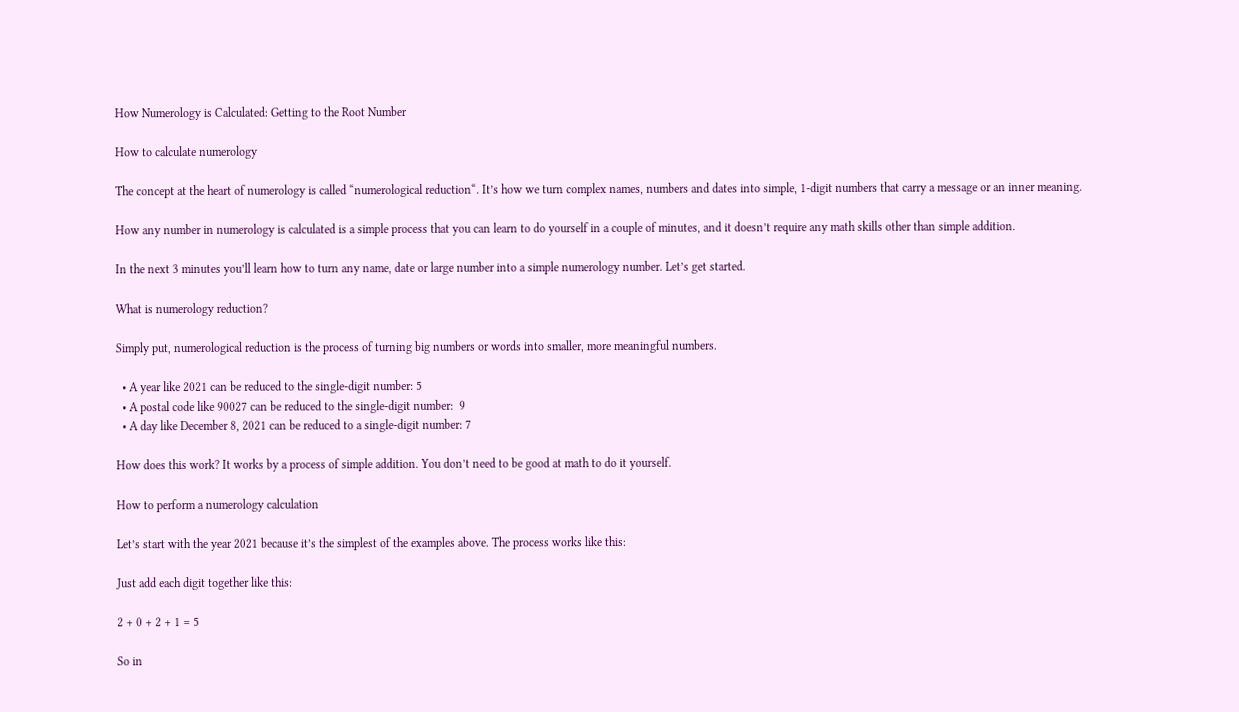How Numerology is Calculated: Getting to the Root Number

How to calculate numerology

The concept at the heart of numerology is called “numerological reduction“. It’s how we turn complex names, numbers and dates into simple, 1-digit numbers that carry a message or an inner meaning.

How any number in numerology is calculated is a simple process that you can learn to do yourself in a couple of minutes, and it doesn’t require any math skills other than simple addition.

In the next 3 minutes you’ll learn how to turn any name, date or large number into a simple numerology number. Let’s get started.

What is numerology reduction?

Simply put, numerological reduction is the process of turning big numbers or words into smaller, more meaningful numbers.

  • A year like 2021 can be reduced to the single-digit number: 5
  • A postal code like 90027 can be reduced to the single-digit number:  9
  • A day like December 8, 2021 can be reduced to a single-digit number: 7

How does this work? It works by a process of simple addition. You don’t need to be good at math to do it yourself.

How to perform a numerology calculation

Let’s start with the year 2021 because it’s the simplest of the examples above. The process works like this:

Just add each digit together like this:

2 + 0 + 2 + 1 = 5

So in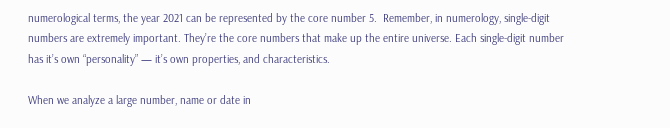numerological terms, the year 2021 can be represented by the core number 5.  Remember, in numerology, single-digit numbers are extremely important. They’re the core numbers that make up the entire universe. Each single-digit number has it’s own “personality” — it’s own properties, and characteristics.

When we analyze a large number, name or date in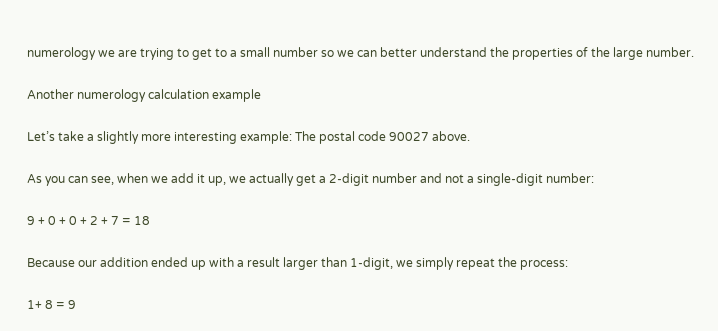numerology we are trying to get to a small number so we can better understand the properties of the large number.

Another numerology calculation example

Let’s take a slightly more interesting example: The postal code 90027 above.

As you can see, when we add it up, we actually get a 2-digit number and not a single-digit number:

9 + 0 + 0 + 2 + 7 = 18

Because our addition ended up with a result larger than 1-digit, we simply repeat the process:

1+ 8 = 9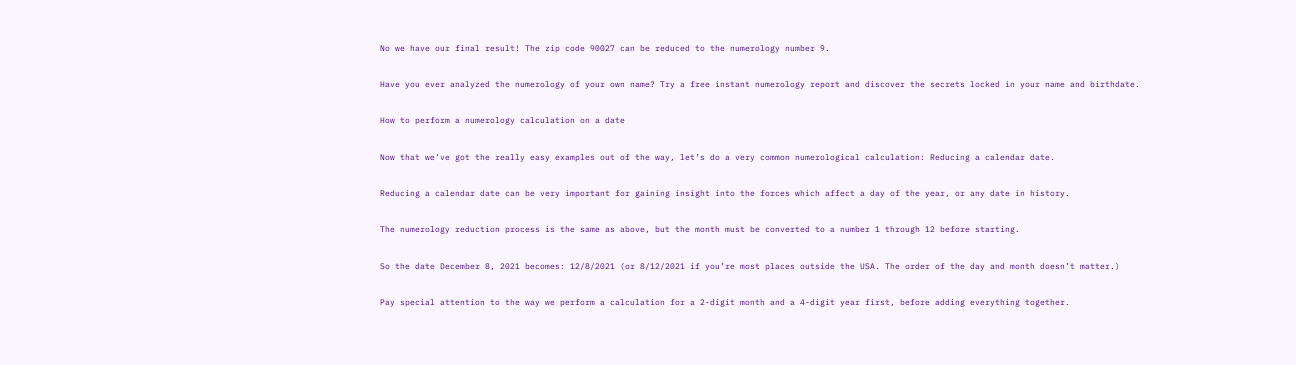No we have our final result! The zip code 90027 can be reduced to the numerology number 9.

Have you ever analyzed the numerology of your own name? Try a free instant numerology report and discover the secrets locked in your name and birthdate.

How to perform a numerology calculation on a date

Now that we’ve got the really easy examples out of the way, let’s do a very common numerological calculation: Reducing a calendar date.

Reducing a calendar date can be very important for gaining insight into the forces which affect a day of the year, or any date in history.

The numerology reduction process is the same as above, but the month must be converted to a number 1 through 12 before starting.

So the date December 8, 2021 becomes: 12/8/2021 (or 8/12/2021 if you’re most places outside the USA. The order of the day and month doesn’t matter.)

Pay special attention to the way we perform a calculation for a 2-digit month and a 4-digit year first, before adding everything together.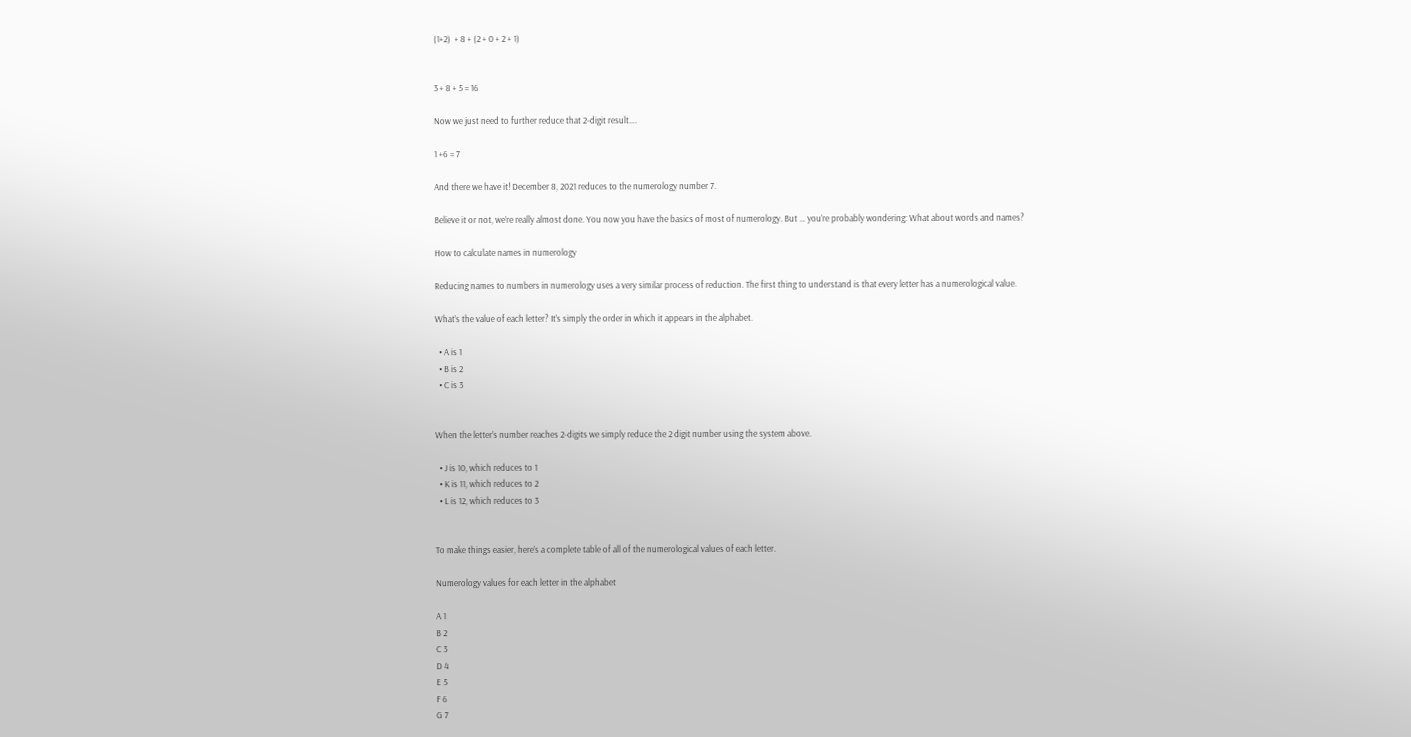(1+2)  + 8 + (2 + 0 + 2 + 1)


3 + 8 + 5 = 16

Now we just need to further reduce that 2-digit result….

1 +6 = 7

And there we have it! December 8, 2021 reduces to the numerology number 7.

Believe it or not, we’re really almost done. You now you have the basics of most of numerology. But … you’re probably wondering: What about words and names?

How to calculate names in numerology

Reducing names to numbers in numerology uses a very similar process of reduction. The first thing to understand is that every letter has a numerological value.

What’s the value of each letter? It’s simply the order in which it appears in the alphabet.

  • A is 1
  • B is 2
  • C is 3


When the letter’s number reaches 2-digits we simply reduce the 2 digit number using the system above.

  • J is 10, which reduces to 1
  • K is 11, which reduces to 2
  • L is 12, which reduces to 3


To make things easier, here’s a complete table of all of the numerological values of each letter.

Numerology values for each letter in the alphabet

A 1
B 2
C 3
D 4
E 5
F 6
G 7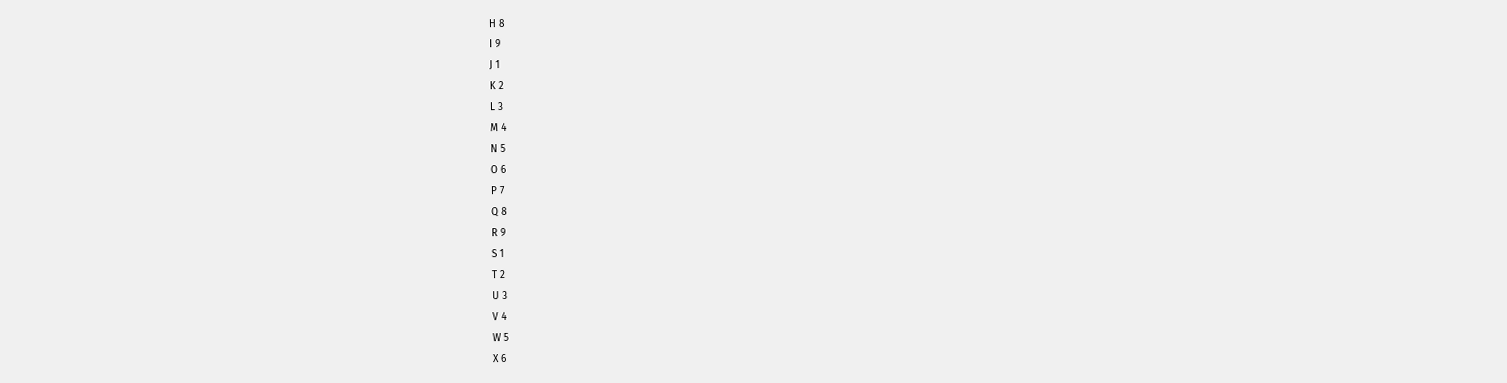H 8
I 9
J 1
K 2
L 3
M 4
N 5
O 6
P 7
Q 8
R 9
S 1
T 2
U 3
V 4
W 5
X 6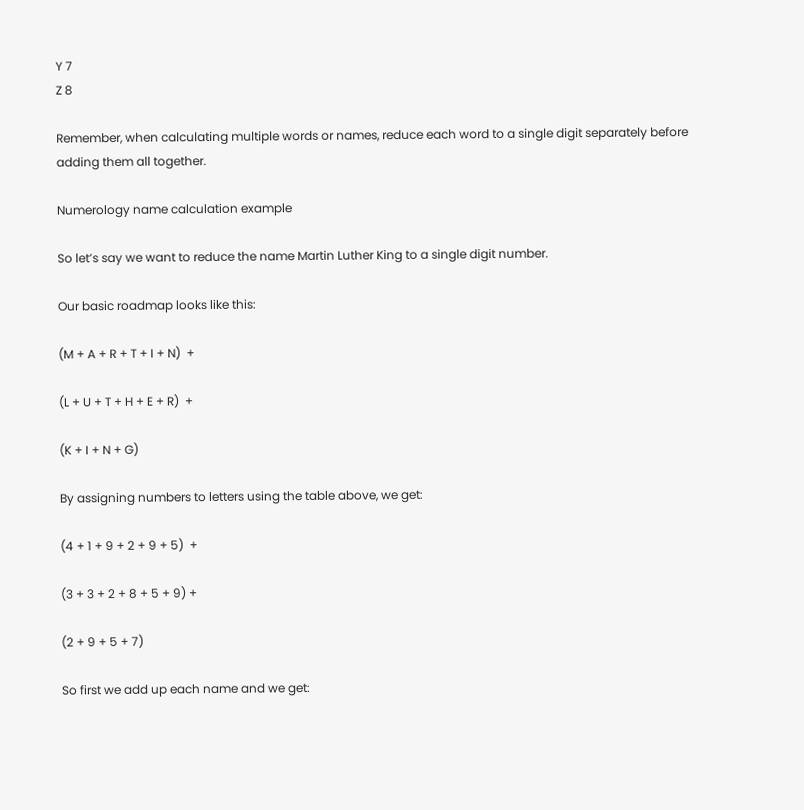Y 7
Z 8

Remember, when calculating multiple words or names, reduce each word to a single digit separately before adding them all together.

Numerology name calculation example

So let’s say we want to reduce the name Martin Luther King to a single digit number.

Our basic roadmap looks like this:

(M + A + R + T + I + N)  +

(L + U + T + H + E + R)  +

(K + I + N + G)

By assigning numbers to letters using the table above, we get:

(4 + 1 + 9 + 2 + 9 + 5)  +

(3 + 3 + 2 + 8 + 5 + 9) +

(2 + 9 + 5 + 7)

So first we add up each name and we get: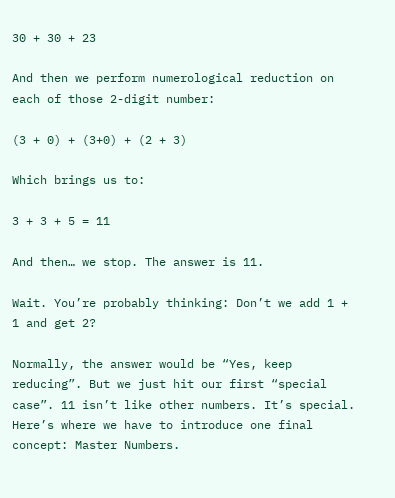30 + 30 + 23

And then we perform numerological reduction on each of those 2-digit number:

(3 + 0) + (3+0) + (2 + 3)

Which brings us to:

3 + 3 + 5 = 11

And then… we stop. The answer is 11.

Wait. You’re probably thinking: Don’t we add 1 + 1 and get 2?

Normally, the answer would be “Yes, keep reducing”. But we just hit our first “special case”. 11 isn’t like other numbers. It’s special. Here’s where we have to introduce one final concept: Master Numbers.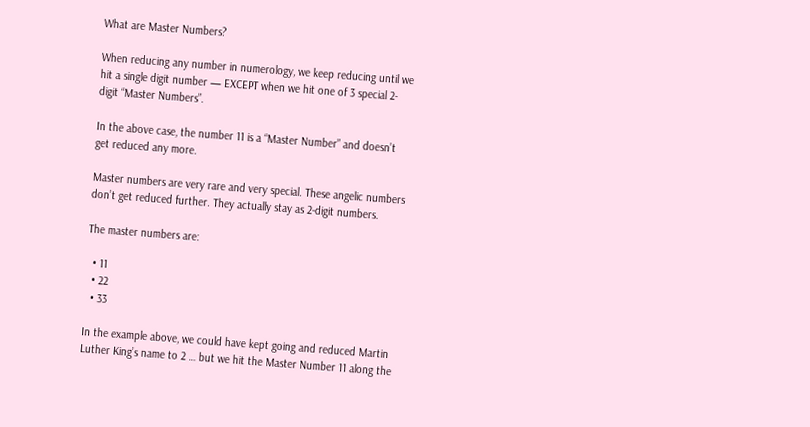What are Master Numbers?

When reducing any number in numerology, we keep reducing until we hit a single digit number — EXCEPT when we hit one of 3 special 2-digit “Master Numbers”.

In the above case, the number 11 is a “Master Number” and doesn’t get reduced any more.

Master numbers are very rare and very special. These angelic numbers don’t get reduced further. They actually stay as 2-digit numbers.

The master numbers are:

  • 11
  • 22
  • 33

In the example above, we could have kept going and reduced Martin Luther King’s name to 2 … but we hit the Master Number 11 along the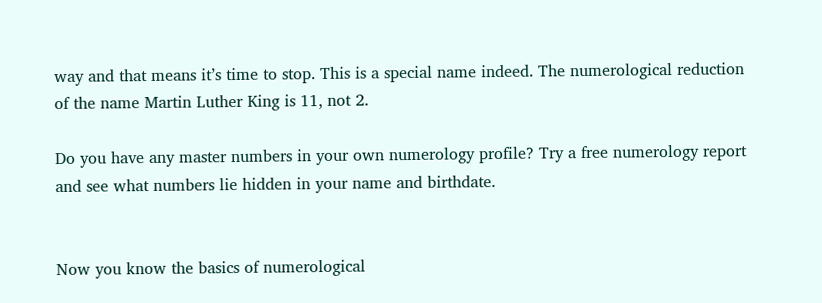way and that means it’s time to stop. This is a special name indeed. The numerological reduction of the name Martin Luther King is 11, not 2.

Do you have any master numbers in your own numerology profile? Try a free numerology report and see what numbers lie hidden in your name and birthdate.


Now you know the basics of numerological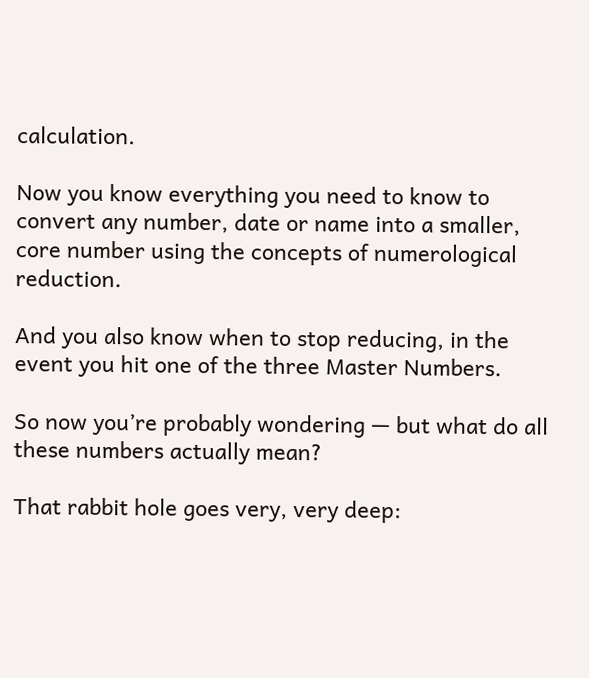calculation.

Now you know everything you need to know to convert any number, date or name into a smaller, core number using the concepts of numerological reduction.

And you also know when to stop reducing, in the event you hit one of the three Master Numbers.

So now you’re probably wondering — but what do all these numbers actually mean?

That rabbit hole goes very, very deep: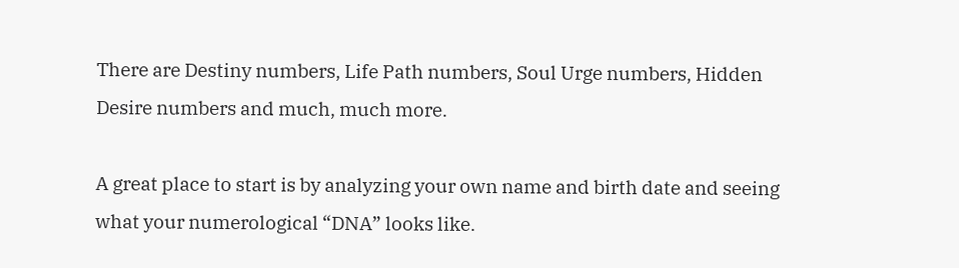There are Destiny numbers, Life Path numbers, Soul Urge numbers, Hidden Desire numbers and much, much more.

A great place to start is by analyzing your own name and birth date and seeing what your numerological “DNA” looks like.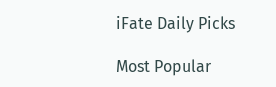iFate Daily Picks

Most Popular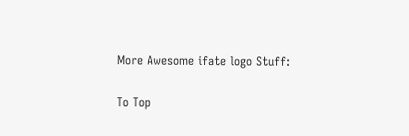More Awesome ifate logo Stuff:

To Top